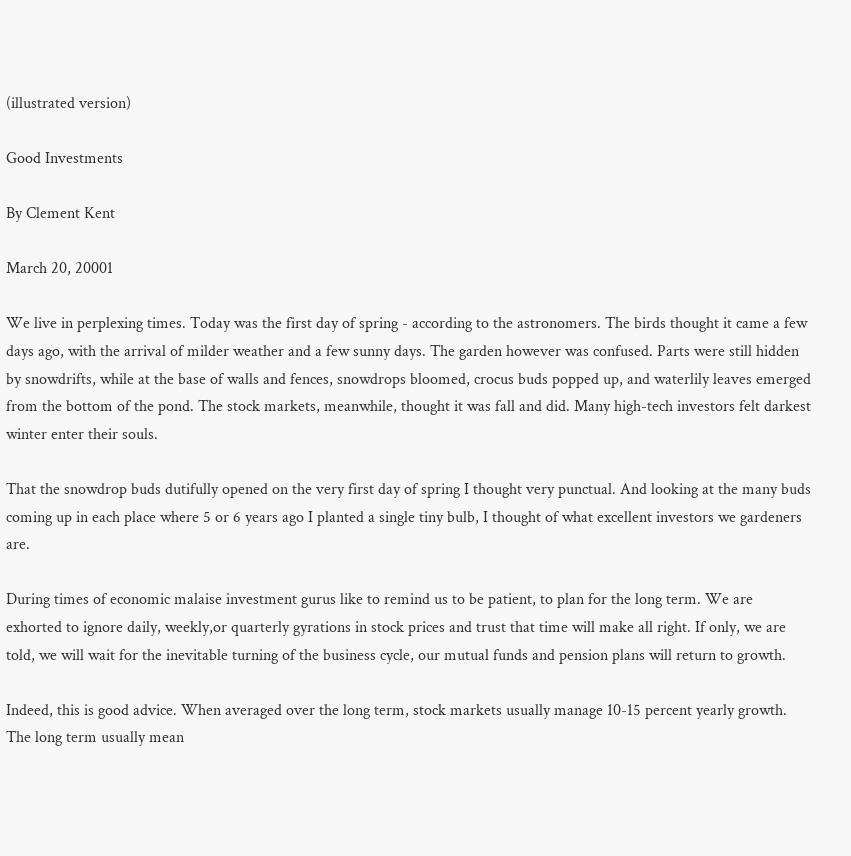(illustrated version)

Good Investments

By Clement Kent

March 20, 20001

We live in perplexing times. Today was the first day of spring - according to the astronomers. The birds thought it came a few days ago, with the arrival of milder weather and a few sunny days. The garden however was confused. Parts were still hidden by snowdrifts, while at the base of walls and fences, snowdrops bloomed, crocus buds popped up, and waterlily leaves emerged from the bottom of the pond. The stock markets, meanwhile, thought it was fall and did. Many high-tech investors felt darkest winter enter their souls.

That the snowdrop buds dutifully opened on the very first day of spring I thought very punctual. And looking at the many buds coming up in each place where 5 or 6 years ago I planted a single tiny bulb, I thought of what excellent investors we gardeners are.

During times of economic malaise investment gurus like to remind us to be patient, to plan for the long term. We are exhorted to ignore daily, weekly,or quarterly gyrations in stock prices and trust that time will make all right. If only, we are told, we will wait for the inevitable turning of the business cycle, our mutual funds and pension plans will return to growth.

Indeed, this is good advice. When averaged over the long term, stock markets usually manage 10-15 percent yearly growth. The long term usually mean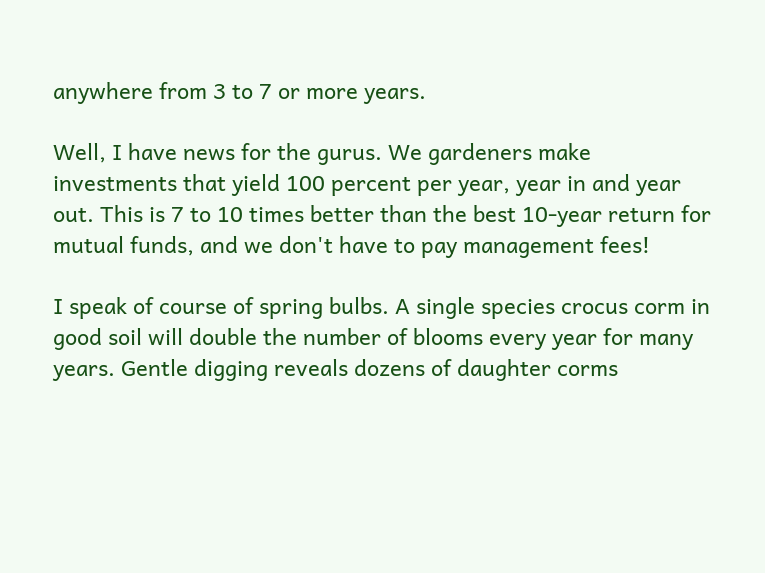anywhere from 3 to 7 or more years.

Well, I have news for the gurus. We gardeners make investments that yield 100 percent per year, year in and year out. This is 7 to 10 times better than the best 10-year return for mutual funds, and we don't have to pay management fees!

I speak of course of spring bulbs. A single species crocus corm in good soil will double the number of blooms every year for many years. Gentle digging reveals dozens of daughter corms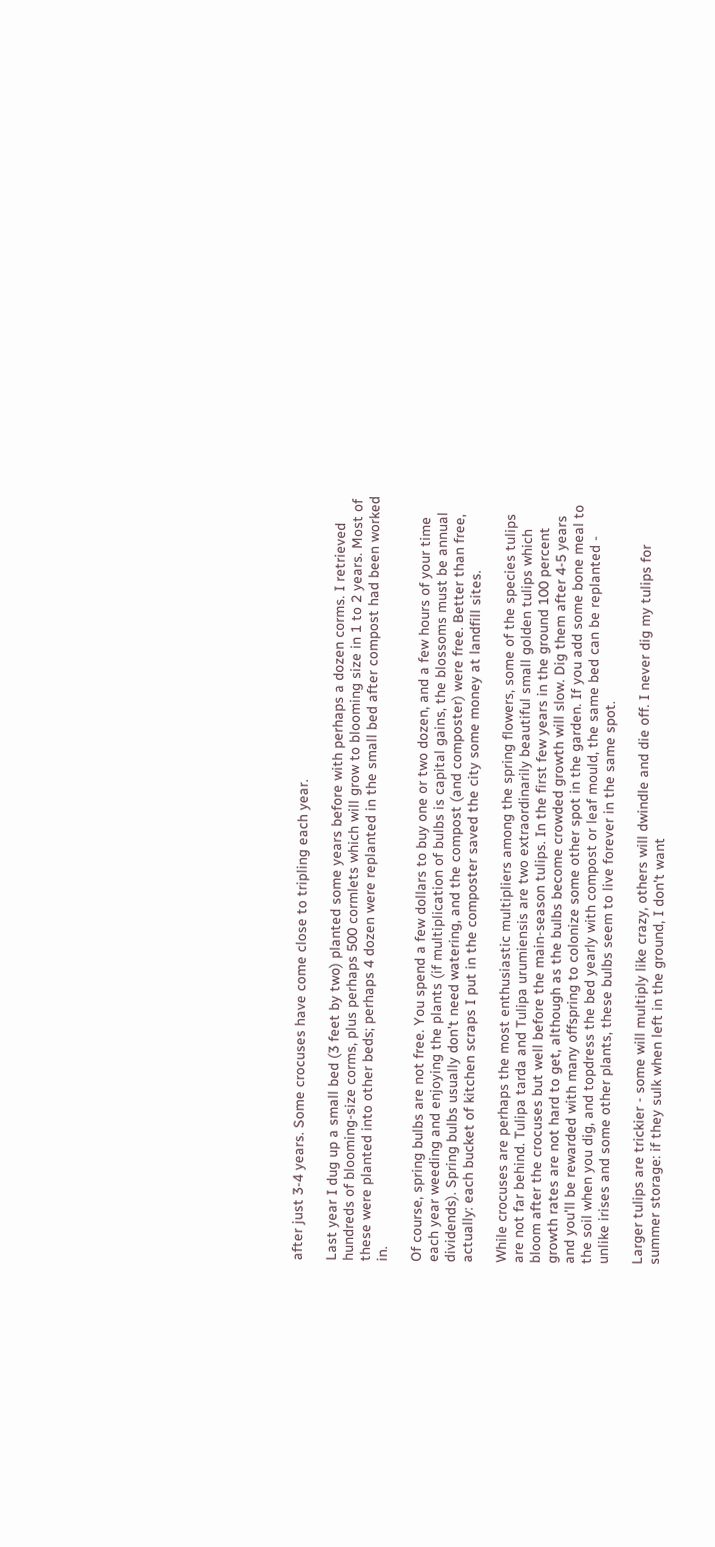after just 3-4 years. Some crocuses have come close to tripling each year.

Last year I dug up a small bed (3 feet by two) planted some years before with perhaps a dozen corms. I retrieved hundreds of blooming-size corms, plus perhaps 500 cormlets which will grow to blooming size in 1 to 2 years. Most of these were planted into other beds; perhaps 4 dozen were replanted in the small bed after compost had been worked in.

Of course, spring bulbs are not free. You spend a few dollars to buy one or two dozen, and a few hours of your time each year weeding and enjoying the plants (if multiplication of bulbs is capital gains, the blossoms must be annual dividends). Spring bulbs usually don't need watering, and the compost (and composter) were free. Better than free, actually: each bucket of kitchen scraps I put in the composter saved the city some money at landfill sites.

While crocuses are perhaps the most enthusiastic multipliers among the spring flowers, some of the species tulips are not far behind. Tulipa tarda and Tulipa urumiensis are two extraordinarily beautiful small golden tulips which bloom after the crocuses but well before the main-season tulips. In the first few years in the ground 100 percent growth rates are not hard to get, although as the bulbs become crowded growth will slow. Dig them after 4-5 years and you'll be rewarded with many offspring to colonize some other spot in the garden. If you add some bone meal to the soil when you dig, and topdress the bed yearly with compost or leaf mould, the same bed can be replanted - unlike irises and some other plants, these bulbs seem to live forever in the same spot.

Larger tulips are trickier - some will multiply like crazy, others will dwindle and die off. I never dig my tulips for summer storage: if they sulk when left in the ground, I don't want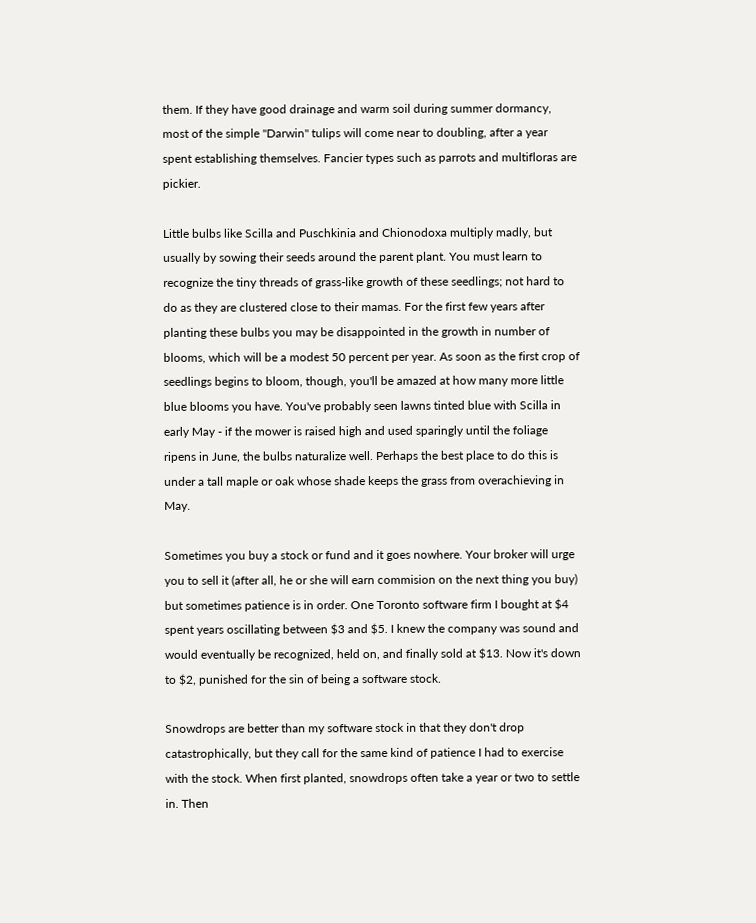them. If they have good drainage and warm soil during summer dormancy, most of the simple "Darwin" tulips will come near to doubling, after a year spent establishing themselves. Fancier types such as parrots and multifloras are pickier.

Little bulbs like Scilla and Puschkinia and Chionodoxa multiply madly, but usually by sowing their seeds around the parent plant. You must learn to recognize the tiny threads of grass-like growth of these seedlings; not hard to do as they are clustered close to their mamas. For the first few years after planting these bulbs you may be disappointed in the growth in number of blooms, which will be a modest 50 percent per year. As soon as the first crop of seedlings begins to bloom, though, you'll be amazed at how many more little blue blooms you have. You've probably seen lawns tinted blue with Scilla in early May - if the mower is raised high and used sparingly until the foliage ripens in June, the bulbs naturalize well. Perhaps the best place to do this is under a tall maple or oak whose shade keeps the grass from overachieving in May.

Sometimes you buy a stock or fund and it goes nowhere. Your broker will urge you to sell it (after all, he or she will earn commision on the next thing you buy) but sometimes patience is in order. One Toronto software firm I bought at $4 spent years oscillating between $3 and $5. I knew the company was sound and would eventually be recognized, held on, and finally sold at $13. Now it's down to $2, punished for the sin of being a software stock.

Snowdrops are better than my software stock in that they don't drop catastrophically, but they call for the same kind of patience I had to exercise with the stock. When first planted, snowdrops often take a year or two to settle in. Then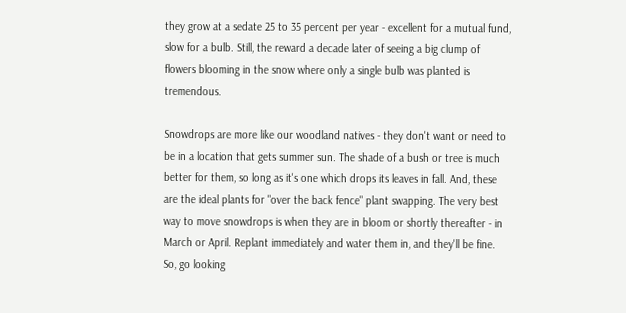they grow at a sedate 25 to 35 percent per year - excellent for a mutual fund, slow for a bulb. Still, the reward a decade later of seeing a big clump of flowers blooming in the snow where only a single bulb was planted is tremendous.

Snowdrops are more like our woodland natives - they don't want or need to be in a location that gets summer sun. The shade of a bush or tree is much better for them, so long as it's one which drops its leaves in fall. And, these are the ideal plants for "over the back fence" plant swapping. The very best way to move snowdrops is when they are in bloom or shortly thereafter - in March or April. Replant immediately and water them in, and they'll be fine. So, go looking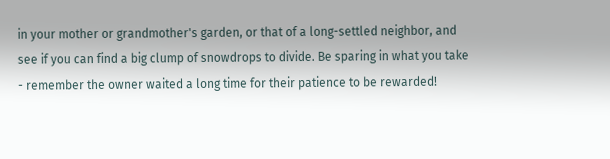in your mother or grandmother's garden, or that of a long-settled neighbor, and see if you can find a big clump of snowdrops to divide. Be sparing in what you take - remember the owner waited a long time for their patience to be rewarded!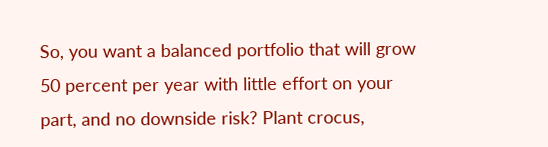So, you want a balanced portfolio that will grow 50 percent per year with little effort on your part, and no downside risk? Plant crocus,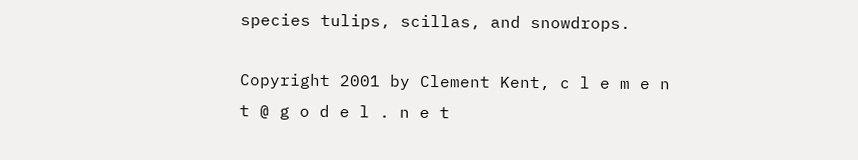species tulips, scillas, and snowdrops.

Copyright 2001 by Clement Kent, c l e m e n t @ g o d e l . n e t